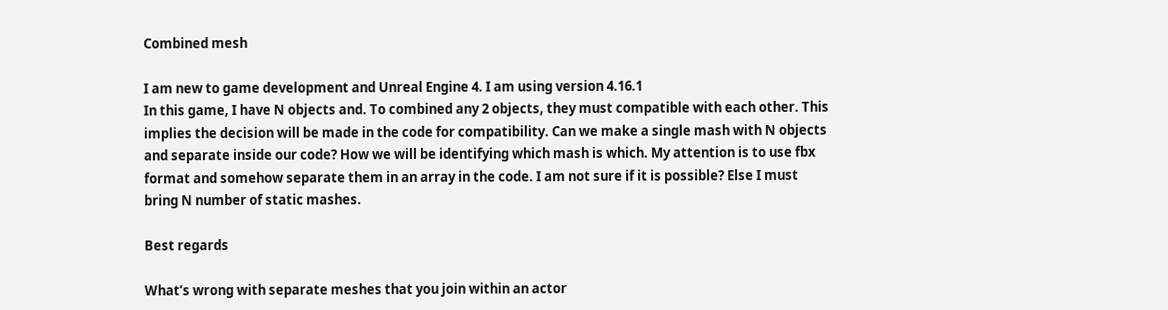Combined mesh

I am new to game development and Unreal Engine 4. I am using version 4.16.1
In this game, I have N objects and. To combined any 2 objects, they must compatible with each other. This implies the decision will be made in the code for compatibility. Can we make a single mash with N objects and separate inside our code? How we will be identifying which mash is which. My attention is to use fbx format and somehow separate them in an array in the code. I am not sure if it is possible? Else I must bring N number of static mashes.

Best regards

What’s wrong with separate meshes that you join within an actor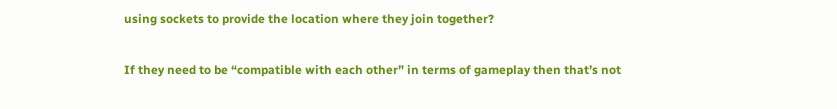using sockets to provide the location where they join together?

If they need to be “compatible with each other” in terms of gameplay then that’s not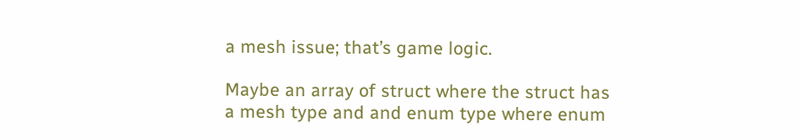a mesh issue; that’s game logic.

Maybe an array of struct where the struct has a mesh type and and enum type where enum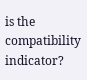is the compatibility indicator?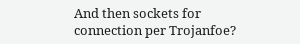And then sockets for connection per Trojanfoe?